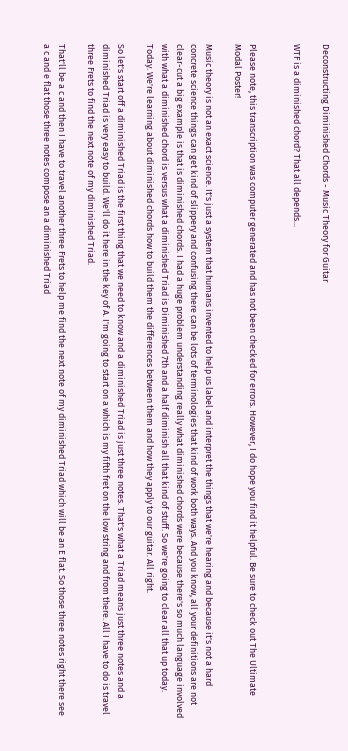Deconstructing Diminished Chords - Music Theory for Guitar

WTF is a diminished chord? That all depends...


Please note, this transcription was computer generated and has not been checked for errors. However, I do hope you find it helpful. Be sure to check out The Ultimate Modal Poster!

Music theory is not an exact science. It's just a system that humans invented to help us label and interpret the things that we're hearing and because it's not a hard concrete science things can get kind of slippery and confusing there can be lots of terminologies that kind of work both ways. And you know, all your definitions are not clear-cut a big example is that is diminished chords. I had a huge problem understanding really what diminished chords were because there's so much language involved with what a diminished chord is versus what a diminished Triad is Diminished 7th and a half diminish all that kind of stuff. So we're going to clear all that up today. Today. We're learning about diminished chords how to build them the differences between them and how they apply to our guitar. All right.

So let's start off a diminished Triad is the first thing that we need to know and a diminished Triad is just three notes. That's what a Triad means just three notes and a diminished Triad is very easy to build. We'll do it here in the key of A. I'm going to start on a which is my fifth fret on the low string and from there. All I have to do is travel three Frets to find the next note of my diminished Triad.

That'll be a c and then I have to travel another three Frets to help me find the next note of my diminished Triad which will be an E flat. So those three notes right there see a c and e flat those three notes compose an a diminished Triad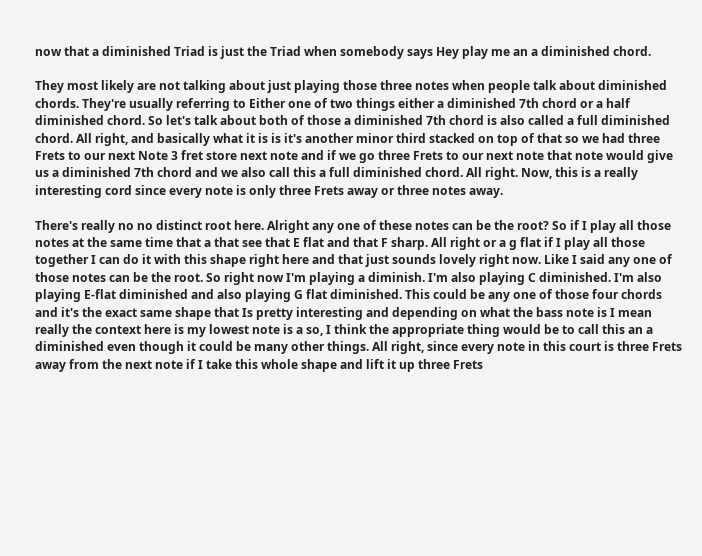now that a diminished Triad is just the Triad when somebody says Hey play me an a diminished chord.

They most likely are not talking about just playing those three notes when people talk about diminished chords. They're usually referring to Either one of two things either a diminished 7th chord or a half diminished chord. So let's talk about both of those a diminished 7th chord is also called a full diminished chord. All right, and basically what it is is it's another minor third stacked on top of that so we had three Frets to our next Note 3 fret store next note and if we go three Frets to our next note that note would give us a diminished 7th chord and we also call this a full diminished chord. All right. Now, this is a really interesting cord since every note is only three Frets away or three notes away.

There's really no no distinct root here. Alright any one of these notes can be the root? So if I play all those notes at the same time that a that see that E flat and that F sharp. All right or a g flat if I play all those together I can do it with this shape right here and that just sounds lovely right now. Like I said any one of those notes can be the root. So right now I'm playing a diminish. I'm also playing C diminished. I'm also playing E-flat diminished and also playing G flat diminished. This could be any one of those four chords and it's the exact same shape that Is pretty interesting and depending on what the bass note is I mean really the context here is my lowest note is a so, I think the appropriate thing would be to call this an a diminished even though it could be many other things. All right, since every note in this court is three Frets away from the next note if I take this whole shape and lift it up three Frets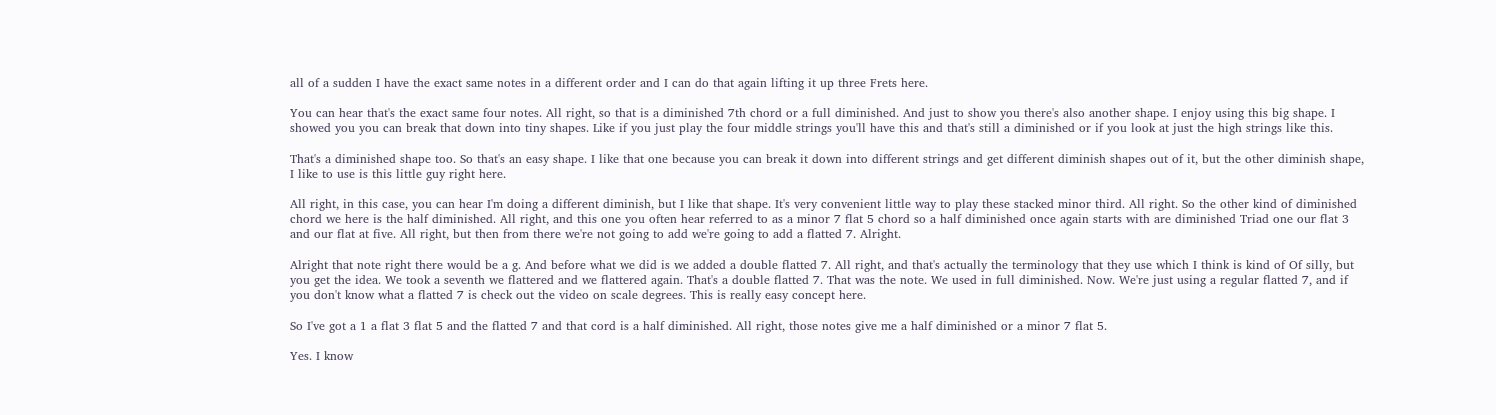all of a sudden I have the exact same notes in a different order and I can do that again lifting it up three Frets here.

You can hear that's the exact same four notes. All right, so that is a diminished 7th chord or a full diminished. And just to show you there's also another shape. I enjoy using this big shape. I showed you you can break that down into tiny shapes. Like if you just play the four middle strings you'll have this and that's still a diminished or if you look at just the high strings like this.

That's a diminished shape too. So that's an easy shape. I like that one because you can break it down into different strings and get different diminish shapes out of it, but the other diminish shape, I like to use is this little guy right here.

All right, in this case, you can hear I'm doing a different diminish, but I like that shape. It's very convenient little way to play these stacked minor third. All right. So the other kind of diminished chord we here is the half diminished. All right, and this one you often hear referred to as a minor 7 flat 5 chord so a half diminished once again starts with are diminished Triad one our flat 3 and our flat at five. All right, but then from there we're not going to add we're going to add a flatted 7. Alright.

Alright that note right there would be a g. And before what we did is we added a double flatted 7. All right, and that's actually the terminology that they use which I think is kind of Of silly, but you get the idea. We took a seventh we flattered and we flattered again. That's a double flatted 7. That was the note. We used in full diminished. Now. We're just using a regular flatted 7, and if you don't know what a flatted 7 is check out the video on scale degrees. This is really easy concept here.

So I've got a 1 a flat 3 flat 5 and the flatted 7 and that cord is a half diminished. All right, those notes give me a half diminished or a minor 7 flat 5.

Yes. I know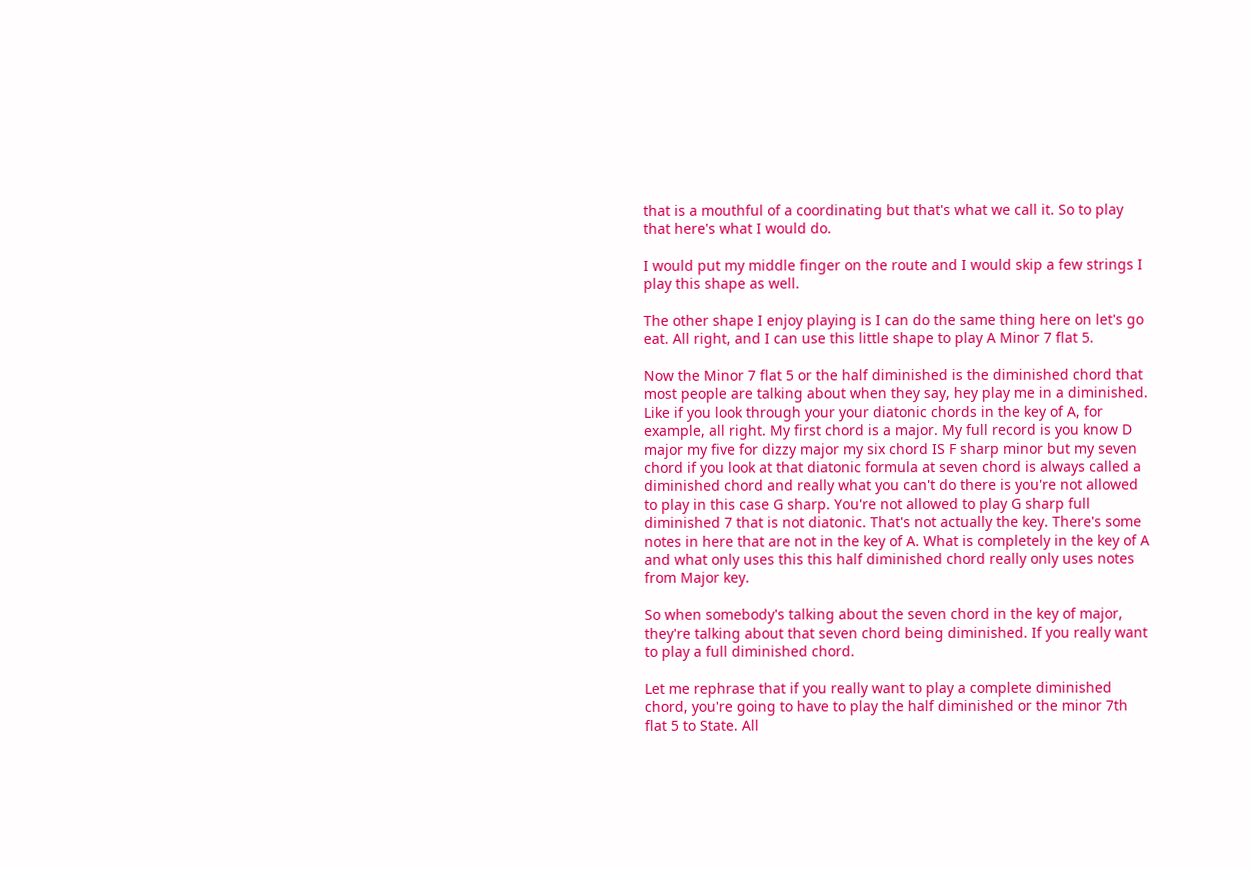that is a mouthful of a coordinating but that's what we call it. So to play that here's what I would do.

I would put my middle finger on the route and I would skip a few strings I play this shape as well.

The other shape I enjoy playing is I can do the same thing here on let's go eat. All right, and I can use this little shape to play A Minor 7 flat 5.

Now the Minor 7 flat 5 or the half diminished is the diminished chord that most people are talking about when they say, hey play me in a diminished. Like if you look through your your diatonic chords in the key of A, for example, all right. My first chord is a major. My full record is you know D major my five for dizzy major my six chord IS F sharp minor but my seven chord if you look at that diatonic formula at seven chord is always called a diminished chord and really what you can't do there is you're not allowed to play in this case G sharp. You're not allowed to play G sharp full diminished 7 that is not diatonic. That's not actually the key. There's some notes in here that are not in the key of A. What is completely in the key of A and what only uses this this half diminished chord really only uses notes from Major key.

So when somebody's talking about the seven chord in the key of major, they're talking about that seven chord being diminished. If you really want to play a full diminished chord.

Let me rephrase that if you really want to play a complete diminished chord, you're going to have to play the half diminished or the minor 7th flat 5 to State. All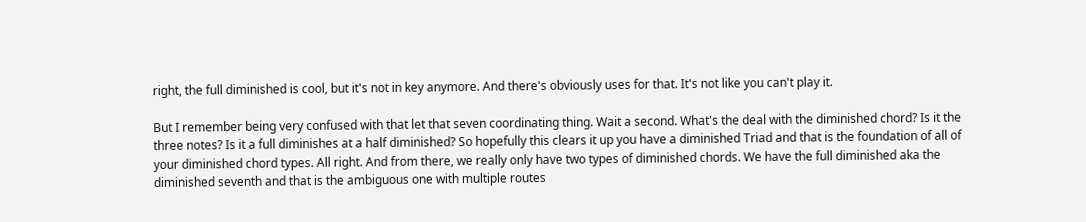right, the full diminished is cool, but it's not in key anymore. And there's obviously uses for that. It's not like you can't play it.

But I remember being very confused with that let that seven coordinating thing. Wait a second. What's the deal with the diminished chord? Is it the three notes? Is it a full diminishes at a half diminished? So hopefully this clears it up you have a diminished Triad and that is the foundation of all of your diminished chord types. All right. And from there, we really only have two types of diminished chords. We have the full diminished aka the diminished seventh and that is the ambiguous one with multiple routes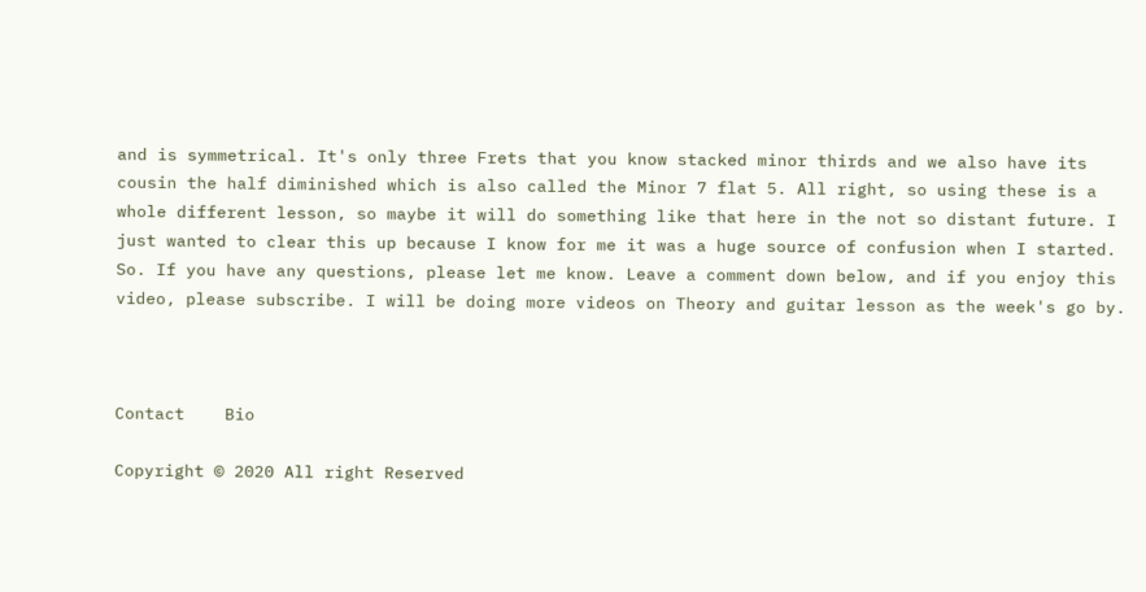and is symmetrical. It's only three Frets that you know stacked minor thirds and we also have its cousin the half diminished which is also called the Minor 7 flat 5. All right, so using these is a whole different lesson, so maybe it will do something like that here in the not so distant future. I just wanted to clear this up because I know for me it was a huge source of confusion when I started. So. If you have any questions, please let me know. Leave a comment down below, and if you enjoy this video, please subscribe. I will be doing more videos on Theory and guitar lesson as the week's go by.



Contact    Bio

Copyright © 2020 All right Reserved